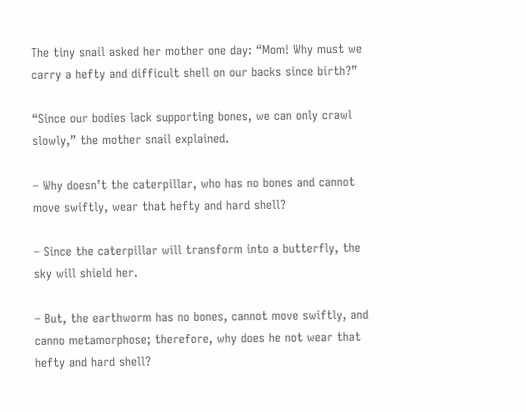The tiny snail asked her mother one day: “Mom! Why must we carry a hefty and difficult shell on our backs since birth?”

“Since our bodies lack supporting bones, we can only crawl slowly,” the mother snail explained.

– Why doesn’t the caterpillar, who has no bones and cannot move swiftly, wear that hefty and hard shell?

– Since the caterpillar will transform into a butterfly, the sky will shield her.

– But, the earthworm has no bones, cannot move swiftly, and canno metamorphose; therefore, why does he not wear that hefty and hard shell?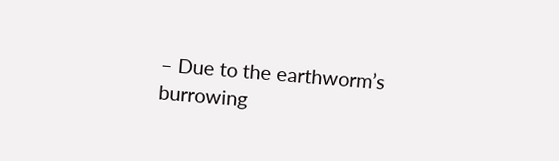– Due to the earthworm’s burrowing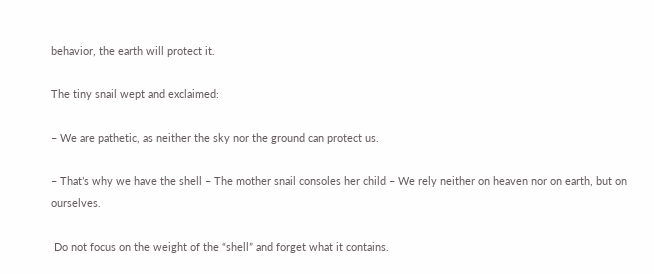behavior, the earth will protect it.

The tiny snail wept and exclaimed:

– We are pathetic, as neither the sky nor the ground can protect us.

– That’s why we have the shell – The mother snail consoles her child – We rely neither on heaven nor on earth, but on ourselves.

 Do not focus on the weight of the “shell” and forget what it contains.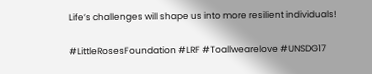Life’s challenges will shape us into more resilient individuals!

#LittleRosesFoundation #LRF #Toallwearelove #UNSDG17